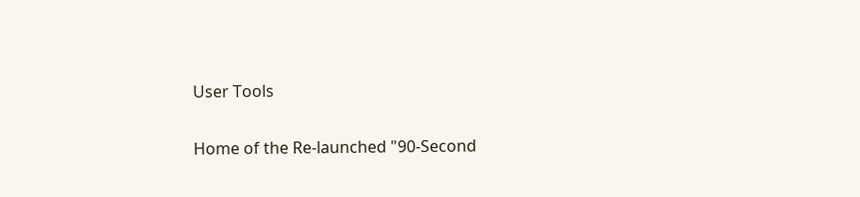User Tools

Home of the Re-launched "90-Second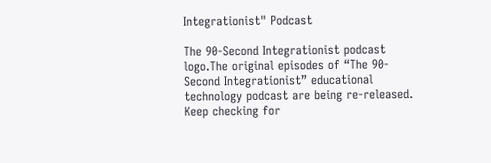Integrationist" Podcast

The 90-Second Integrationist podcast logo.The original episodes of “The 90-Second Integrationist” educational technology podcast are being re-released. Keep checking for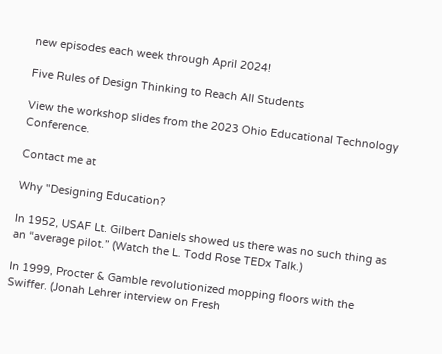new episodes each week through April 2024!

Five Rules of Design Thinking to Reach All Students

View the workshop slides from the 2023 Ohio Educational Technology Conference.

Contact me at

Why "Designing Education?

In 1952, USAF Lt. Gilbert Daniels showed us there was no such thing as an “average pilot.” (Watch the L. Todd Rose TEDx Talk.)

In 1999, Procter & Gamble revolutionized mopping floors with the Swiffer. (Jonah Lehrer interview on Fresh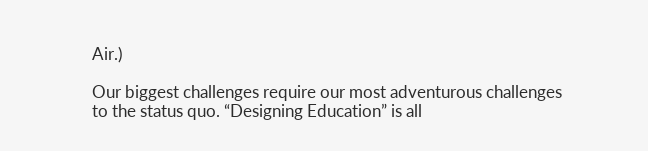Air.)

Our biggest challenges require our most adventurous challenges to the status quo. “Designing Education” is all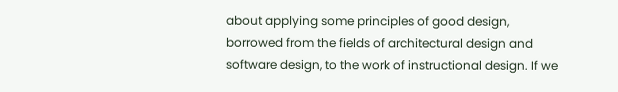about applying some principles of good design, borrowed from the fields of architectural design and software design, to the work of instructional design. If we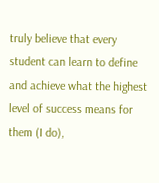truly believe that every student can learn to define and achieve what the highest level of success means for them (I do),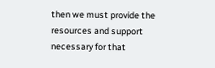then we must provide the resources and support necessary for that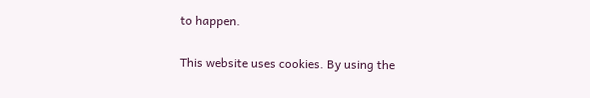to happen.

This website uses cookies. By using the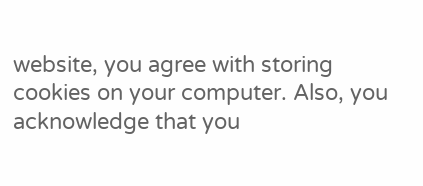website, you agree with storing cookies on your computer. Also, you acknowledge that you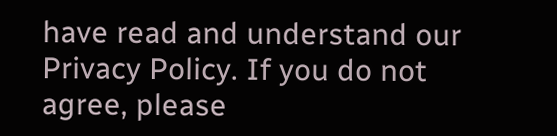have read and understand our Privacy Policy. If you do not agree, please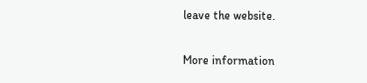leave the website.

More information